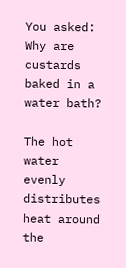You asked: Why are custards baked in a water bath?

The hot water evenly distributes heat around the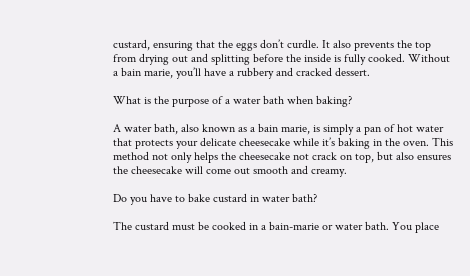custard, ensuring that the eggs don’t curdle. It also prevents the top from drying out and splitting before the inside is fully cooked. Without a bain marie, you’ll have a rubbery and cracked dessert.

What is the purpose of a water bath when baking?

A water bath, also known as a bain marie, is simply a pan of hot water that protects your delicate cheesecake while it’s baking in the oven. This method not only helps the cheesecake not crack on top, but also ensures the cheesecake will come out smooth and creamy.

Do you have to bake custard in water bath?

The custard must be cooked in a bain-marie or water bath. You place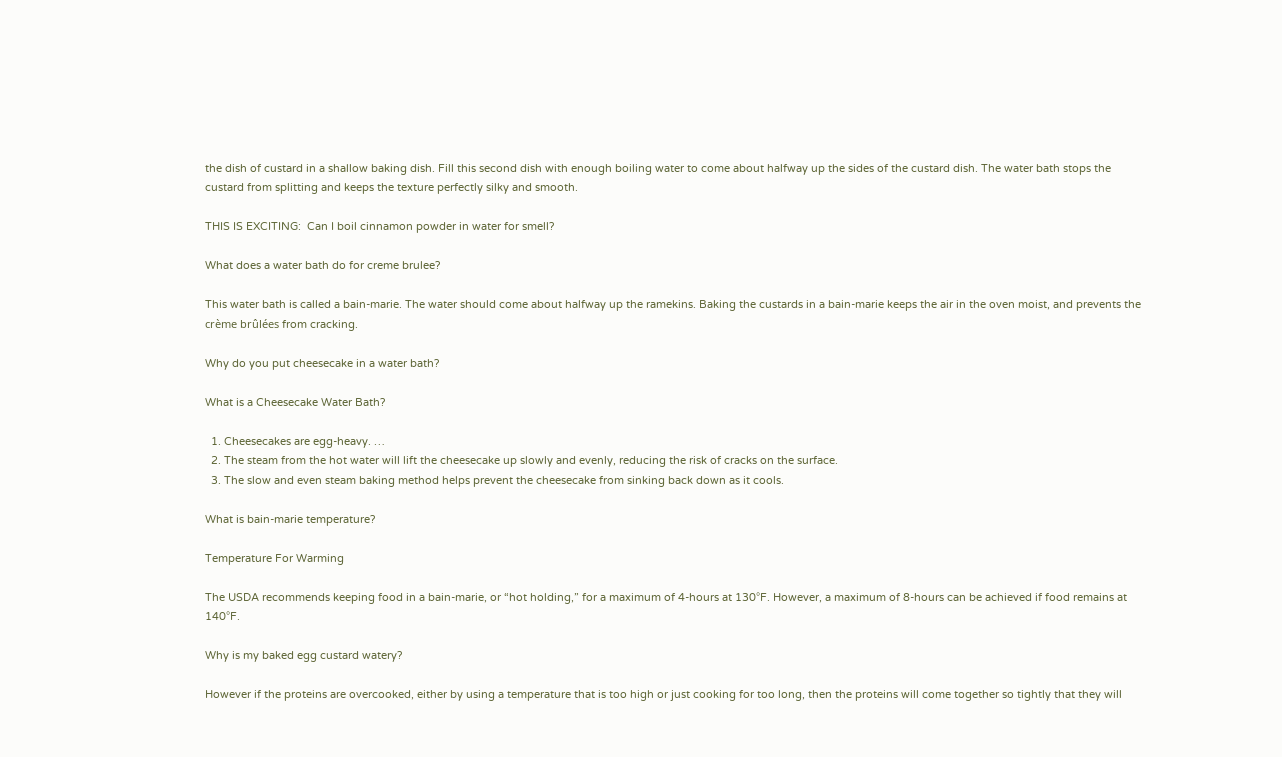the dish of custard in a shallow baking dish. Fill this second dish with enough boiling water to come about halfway up the sides of the custard dish. The water bath stops the custard from splitting and keeps the texture perfectly silky and smooth.

THIS IS EXCITING:  Can I boil cinnamon powder in water for smell?

What does a water bath do for creme brulee?

This water bath is called a bain-marie. The water should come about halfway up the ramekins. Baking the custards in a bain-marie keeps the air in the oven moist, and prevents the crème brûlées from cracking.

Why do you put cheesecake in a water bath?

What is a Cheesecake Water Bath?

  1. Cheesecakes are egg-heavy. …
  2. The steam from the hot water will lift the cheesecake up slowly and evenly, reducing the risk of cracks on the surface.
  3. The slow and even steam baking method helps prevent the cheesecake from sinking back down as it cools.

What is bain-marie temperature?

Temperature For Warming

The USDA recommends keeping food in a bain-marie, or “hot holding,” for a maximum of 4-hours at 130°F. However, a maximum of 8-hours can be achieved if food remains at 140°F.

Why is my baked egg custard watery?

However if the proteins are overcooked, either by using a temperature that is too high or just cooking for too long, then the proteins will come together so tightly that they will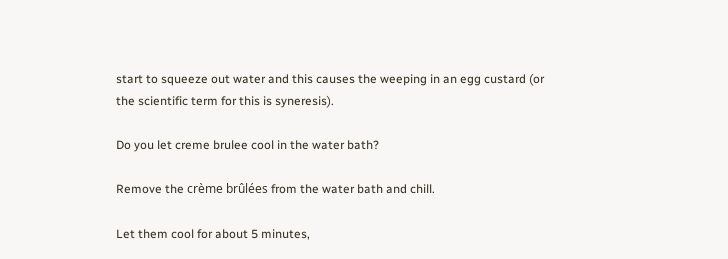start to squeeze out water and this causes the weeping in an egg custard (or the scientific term for this is syneresis).

Do you let creme brulee cool in the water bath?

Remove the crème brûlées from the water bath and chill.

Let them cool for about 5 minutes,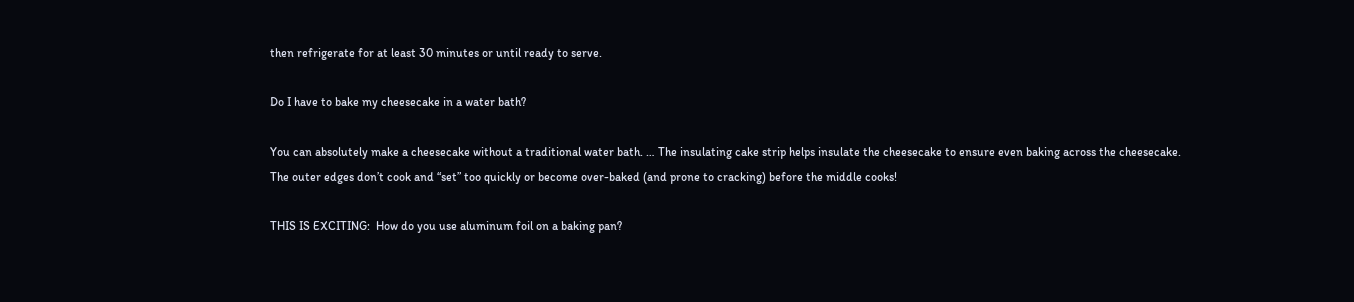then refrigerate for at least 30 minutes or until ready to serve.

Do I have to bake my cheesecake in a water bath?

You can absolutely make a cheesecake without a traditional water bath. … The insulating cake strip helps insulate the cheesecake to ensure even baking across the cheesecake. The outer edges don’t cook and “set” too quickly or become over-baked (and prone to cracking) before the middle cooks!

THIS IS EXCITING:  How do you use aluminum foil on a baking pan?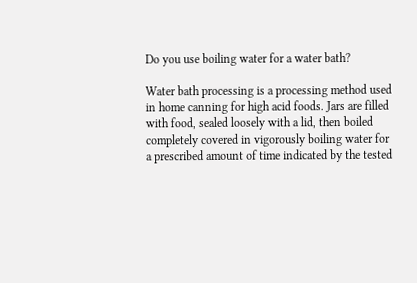Do you use boiling water for a water bath?

Water bath processing is a processing method used in home canning for high acid foods. Jars are filled with food, sealed loosely with a lid, then boiled completely covered in vigorously boiling water for a prescribed amount of time indicated by the tested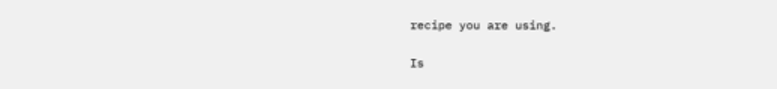recipe you are using.

Is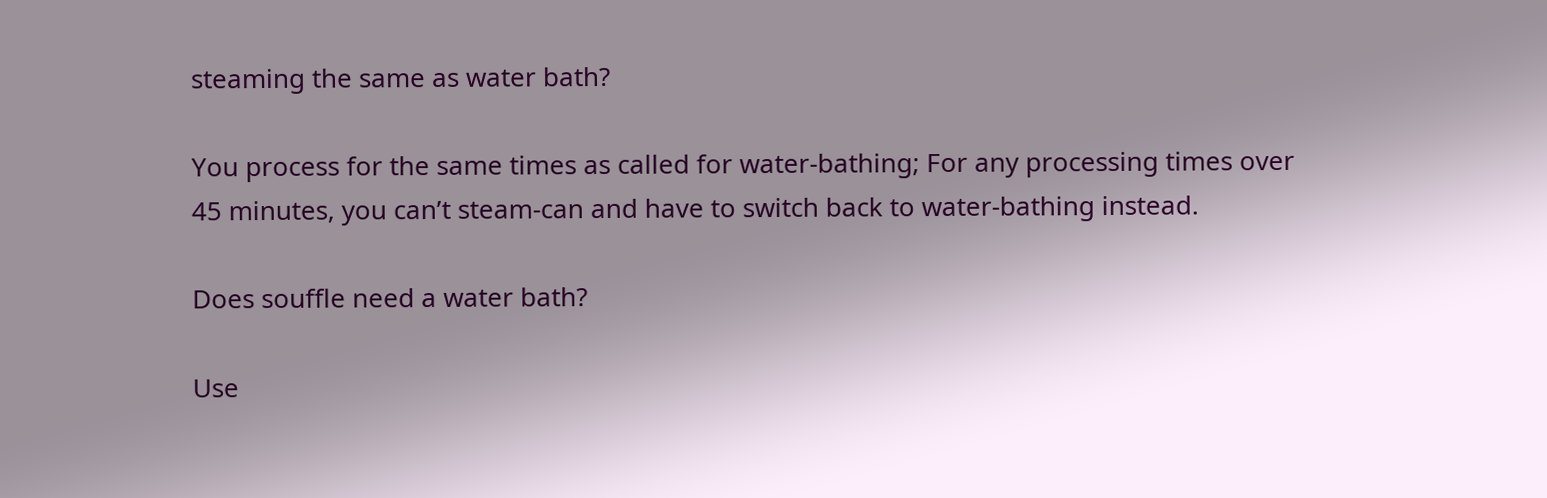steaming the same as water bath?

You process for the same times as called for water-bathing; For any processing times over 45 minutes, you can’t steam-can and have to switch back to water-bathing instead.

Does souffle need a water bath?

Use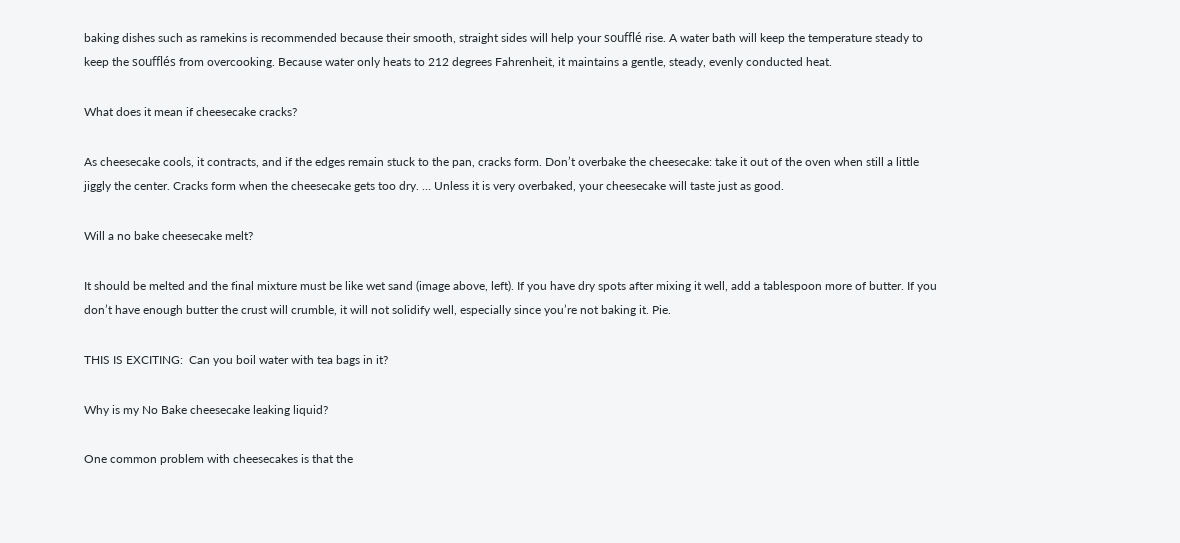baking dishes such as ramekins is recommended because their smooth, straight sides will help your soufflé rise. A water bath will keep the temperature steady to keep the soufflés from overcooking. Because water only heats to 212 degrees Fahrenheit, it maintains a gentle, steady, evenly conducted heat.

What does it mean if cheesecake cracks?

As cheesecake cools, it contracts, and if the edges remain stuck to the pan, cracks form. Don’t overbake the cheesecake: take it out of the oven when still a little jiggly the center. Cracks form when the cheesecake gets too dry. … Unless it is very overbaked, your cheesecake will taste just as good.

Will a no bake cheesecake melt?

It should be melted and the final mixture must be like wet sand (image above, left). If you have dry spots after mixing it well, add a tablespoon more of butter. If you don’t have enough butter the crust will crumble, it will not solidify well, especially since you’re not baking it. Pie.

THIS IS EXCITING:  Can you boil water with tea bags in it?

Why is my No Bake cheesecake leaking liquid?

One common problem with cheesecakes is that the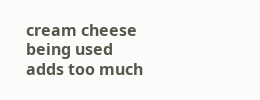cream cheese being used adds too much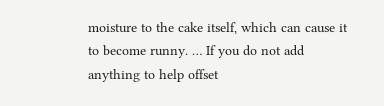moisture to the cake itself, which can cause it to become runny. … If you do not add anything to help offset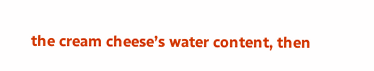the cream cheese’s water content, then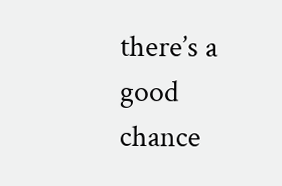there’s a good chance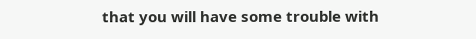that you will have some trouble with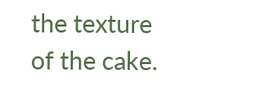the texture of the cake.